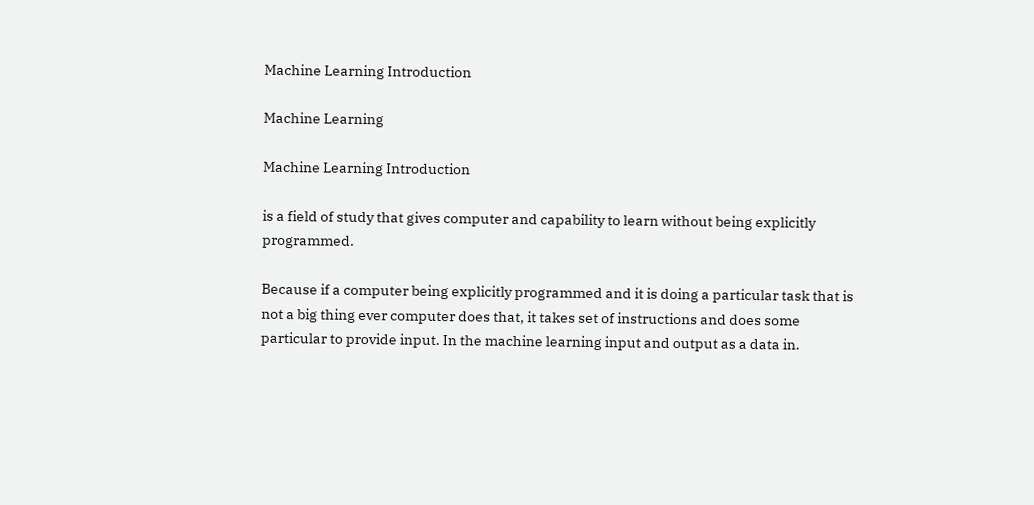Machine Learning Introduction

Machine Learning

Machine Learning Introduction

is a field of study that gives computer and capability to learn without being explicitly programmed.

Because if a computer being explicitly programmed and it is doing a particular task that is not a big thing ever computer does that, it takes set of instructions and does some particular to provide input. In the machine learning input and output as a data in.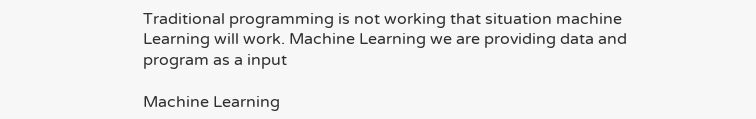Traditional programming is not working that situation machine Learning will work. Machine Learning we are providing data and program as a input

Machine Learning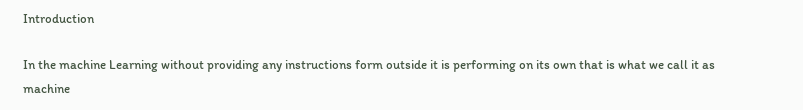Introduction

In the machine Learning without providing any instructions form outside it is performing on its own that is what we call it as machine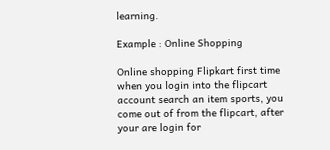learning.

Example : Online Shopping

Online shopping Flipkart first time when you login into the flipcart account search an item sports, you come out of from the flipcart, after your are login for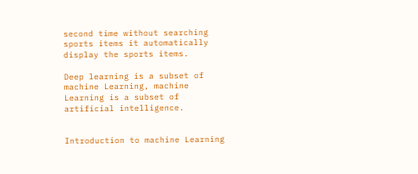second time without searching sports items it automatically display the sports items.

Deep learning is a subset of machine Learning, machine Learning is a subset of artificial intelligence.


Introduction to machine Learning